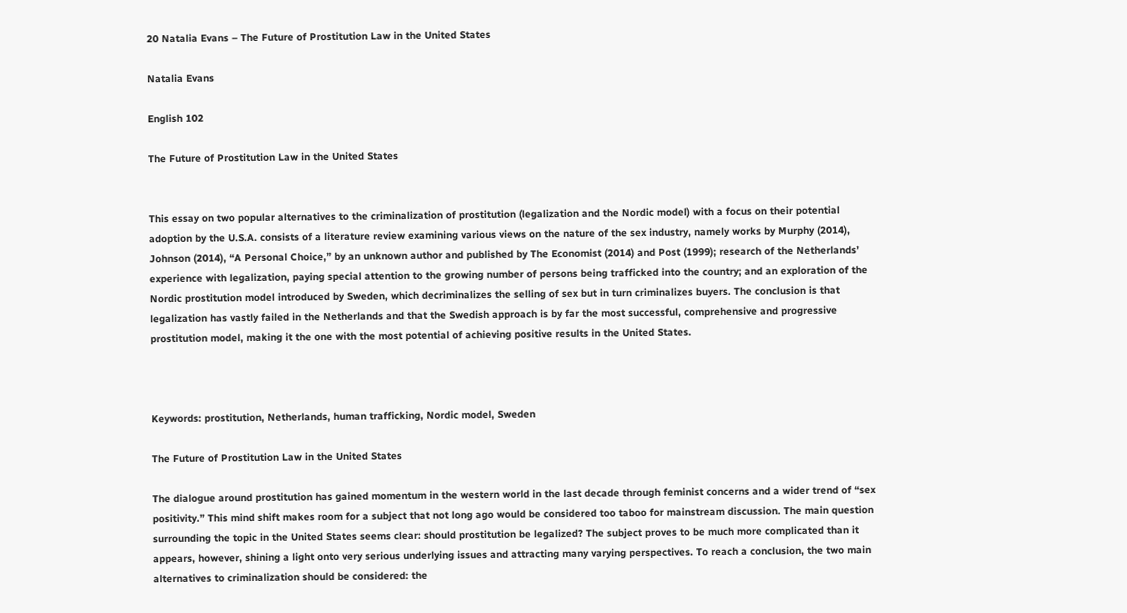20 Natalia Evans – The Future of Prostitution Law in the United States

Natalia Evans

English 102

The Future of Prostitution Law in the United States


This essay on two popular alternatives to the criminalization of prostitution (legalization and the Nordic model) with a focus on their potential adoption by the U.S.A. consists of a literature review examining various views on the nature of the sex industry, namely works by Murphy (2014), Johnson (2014), “A Personal Choice,” by an unknown author and published by The Economist (2014) and Post (1999); research of the Netherlands’ experience with legalization, paying special attention to the growing number of persons being trafficked into the country; and an exploration of the Nordic prostitution model introduced by Sweden, which decriminalizes the selling of sex but in turn criminalizes buyers. The conclusion is that legalization has vastly failed in the Netherlands and that the Swedish approach is by far the most successful, comprehensive and progressive prostitution model, making it the one with the most potential of achieving positive results in the United States.



Keywords: prostitution, Netherlands, human trafficking, Nordic model, Sweden

The Future of Prostitution Law in the United States

The dialogue around prostitution has gained momentum in the western world in the last decade through feminist concerns and a wider trend of “sex positivity.” This mind shift makes room for a subject that not long ago would be considered too taboo for mainstream discussion. The main question surrounding the topic in the United States seems clear: should prostitution be legalized? The subject proves to be much more complicated than it appears, however, shining a light onto very serious underlying issues and attracting many varying perspectives. To reach a conclusion, the two main alternatives to criminalization should be considered: the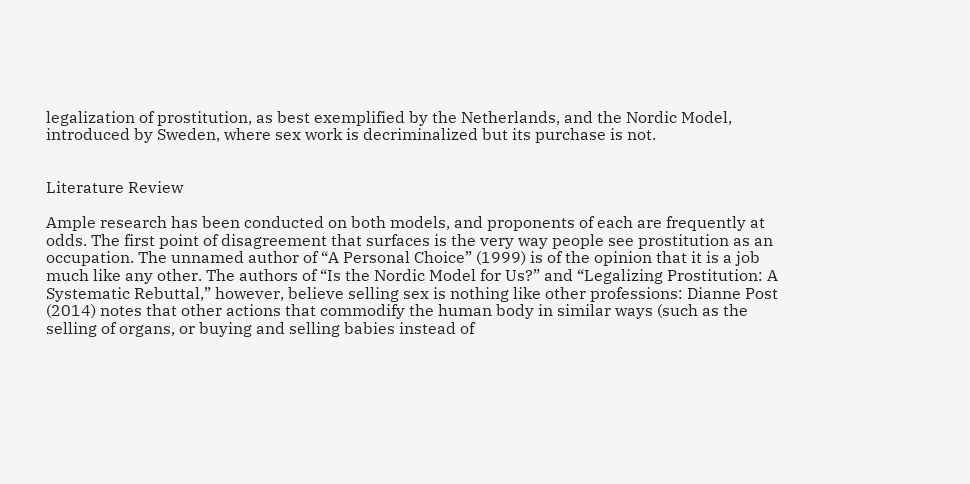legalization of prostitution, as best exemplified by the Netherlands, and the Nordic Model, introduced by Sweden, where sex work is decriminalized but its purchase is not.


Literature Review

Ample research has been conducted on both models, and proponents of each are frequently at odds. The first point of disagreement that surfaces is the very way people see prostitution as an occupation. The unnamed author of “A Personal Choice” (1999) is of the opinion that it is a job much like any other. The authors of “Is the Nordic Model for Us?” and “Legalizing Prostitution: A Systematic Rebuttal,” however, believe selling sex is nothing like other professions: Dianne Post (2014) notes that other actions that commodify the human body in similar ways (such as the selling of organs, or buying and selling babies instead of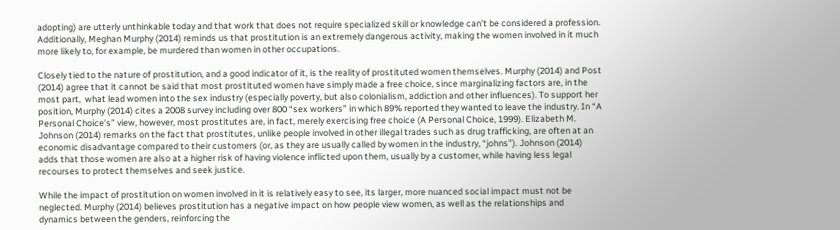adopting) are utterly unthinkable today and that work that does not require specialized skill or knowledge can’t be considered a profession. Additionally, Meghan Murphy (2014) reminds us that prostitution is an extremely dangerous activity, making the women involved in it much more likely to, for example, be murdered than women in other occupations.

Closely tied to the nature of prostitution, and a good indicator of it, is the reality of prostituted women themselves. Murphy (2014) and Post (2014) agree that it cannot be said that most prostituted women have simply made a free choice, since marginalizing factors are, in the most part,  what lead women into the sex industry (especially poverty, but also colonialism, addiction and other influences). To support her position, Murphy (2014) cites a 2008 survey including over 800 “sex workers” in which 89% reported they wanted to leave the industry. In “A Personal Choice’s” view, however, most prostitutes are, in fact, merely exercising free choice (A Personal Choice, 1999). Elizabeth M. Johnson (2014) remarks on the fact that prostitutes, unlike people involved in other illegal trades such as drug trafficking, are often at an economic disadvantage compared to their customers (or, as they are usually called by women in the industry, “johns”). Johnson (2014) adds that those women are also at a higher risk of having violence inflicted upon them, usually by a customer, while having less legal recourses to protect themselves and seek justice.

While the impact of prostitution on women involved in it is relatively easy to see, its larger, more nuanced social impact must not be neglected. Murphy (2014) believes prostitution has a negative impact on how people view women, as well as the relationships and dynamics between the genders, reinforcing the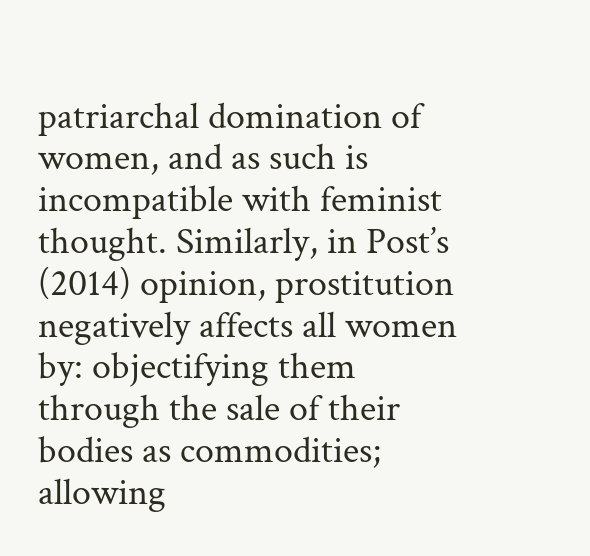patriarchal domination of women, and as such is incompatible with feminist thought. Similarly, in Post’s (2014) opinion, prostitution negatively affects all women by: objectifying them through the sale of their bodies as commodities; allowing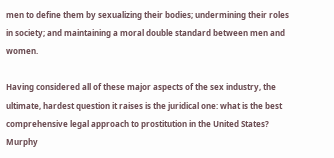men to define them by sexualizing their bodies; undermining their roles in society; and maintaining a moral double standard between men and women.

Having considered all of these major aspects of the sex industry, the ultimate, hardest question it raises is the juridical one: what is the best comprehensive legal approach to prostitution in the United States? Murphy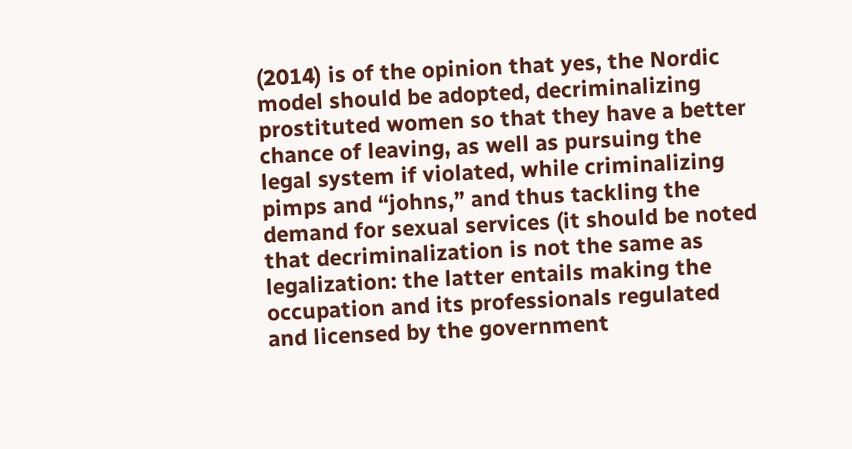(2014) is of the opinion that yes, the Nordic model should be adopted, decriminalizing prostituted women so that they have a better chance of leaving, as well as pursuing the legal system if violated, while criminalizing pimps and “johns,” and thus tackling the demand for sexual services (it should be noted that decriminalization is not the same as legalization: the latter entails making the occupation and its professionals regulated and licensed by the government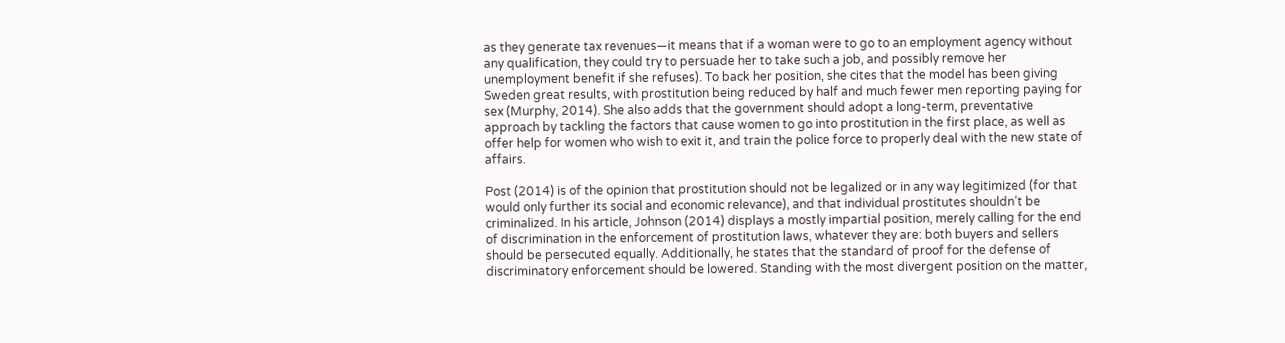as they generate tax revenues—it means that if a woman were to go to an employment agency without any qualification, they could try to persuade her to take such a job, and possibly remove her unemployment benefit if she refuses). To back her position, she cites that the model has been giving Sweden great results, with prostitution being reduced by half and much fewer men reporting paying for sex (Murphy, 2014). She also adds that the government should adopt a long-term, preventative approach by tackling the factors that cause women to go into prostitution in the first place, as well as offer help for women who wish to exit it, and train the police force to properly deal with the new state of affairs.

Post (2014) is of the opinion that prostitution should not be legalized or in any way legitimized (for that would only further its social and economic relevance), and that individual prostitutes shouldn’t be criminalized. In his article, Johnson (2014) displays a mostly impartial position, merely calling for the end of discrimination in the enforcement of prostitution laws, whatever they are: both buyers and sellers should be persecuted equally. Additionally, he states that the standard of proof for the defense of discriminatory enforcement should be lowered. Standing with the most divergent position on the matter,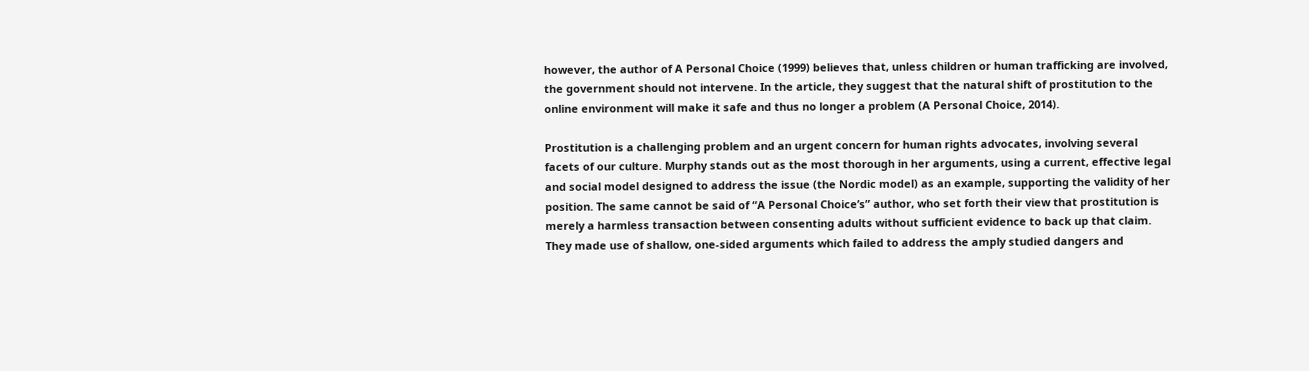however, the author of A Personal Choice (1999) believes that, unless children or human trafficking are involved, the government should not intervene. In the article, they suggest that the natural shift of prostitution to the online environment will make it safe and thus no longer a problem (A Personal Choice, 2014).

Prostitution is a challenging problem and an urgent concern for human rights advocates, involving several facets of our culture. Murphy stands out as the most thorough in her arguments, using a current, effective legal and social model designed to address the issue (the Nordic model) as an example, supporting the validity of her position. The same cannot be said of “A Personal Choice’s” author, who set forth their view that prostitution is merely a harmless transaction between consenting adults without sufficient evidence to back up that claim. They made use of shallow, one-sided arguments which failed to address the amply studied dangers and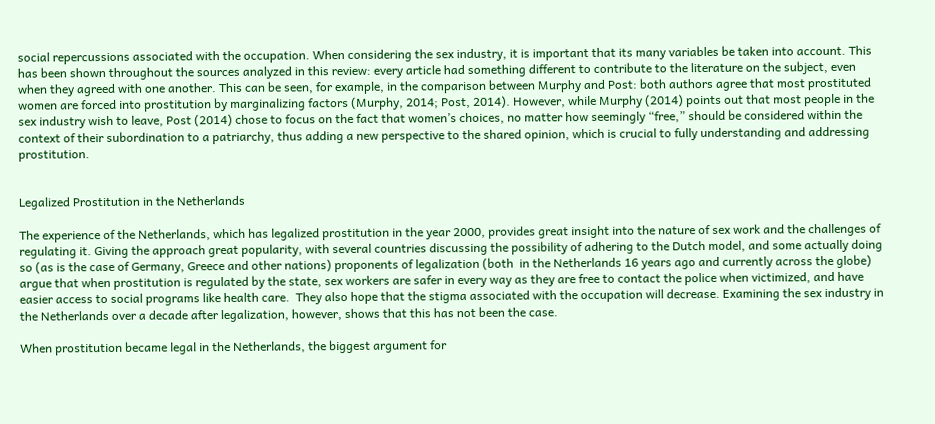social repercussions associated with the occupation. When considering the sex industry, it is important that its many variables be taken into account. This has been shown throughout the sources analyzed in this review: every article had something different to contribute to the literature on the subject, even when they agreed with one another. This can be seen, for example, in the comparison between Murphy and Post: both authors agree that most prostituted women are forced into prostitution by marginalizing factors (Murphy, 2014; Post, 2014). However, while Murphy (2014) points out that most people in the sex industry wish to leave, Post (2014) chose to focus on the fact that women’s choices, no matter how seemingly “free,” should be considered within the context of their subordination to a patriarchy, thus adding a new perspective to the shared opinion, which is crucial to fully understanding and addressing prostitution.


Legalized Prostitution in the Netherlands

The experience of the Netherlands, which has legalized prostitution in the year 2000, provides great insight into the nature of sex work and the challenges of regulating it. Giving the approach great popularity, with several countries discussing the possibility of adhering to the Dutch model, and some actually doing so (as is the case of Germany, Greece and other nations) proponents of legalization (both  in the Netherlands 16 years ago and currently across the globe) argue that when prostitution is regulated by the state, sex workers are safer in every way as they are free to contact the police when victimized, and have easier access to social programs like health care.  They also hope that the stigma associated with the occupation will decrease. Examining the sex industry in the Netherlands over a decade after legalization, however, shows that this has not been the case.

When prostitution became legal in the Netherlands, the biggest argument for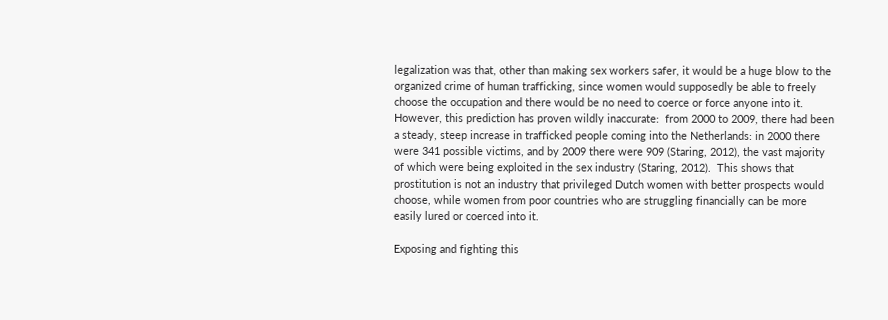legalization was that, other than making sex workers safer, it would be a huge blow to the organized crime of human trafficking, since women would supposedly be able to freely choose the occupation and there would be no need to coerce or force anyone into it. However, this prediction has proven wildly inaccurate:  from 2000 to 2009, there had been a steady, steep increase in trafficked people coming into the Netherlands: in 2000 there were 341 possible victims, and by 2009 there were 909 (Staring, 2012), the vast majority of which were being exploited in the sex industry (Staring, 2012).  This shows that prostitution is not an industry that privileged Dutch women with better prospects would choose, while women from poor countries who are struggling financially can be more easily lured or coerced into it.

Exposing and fighting this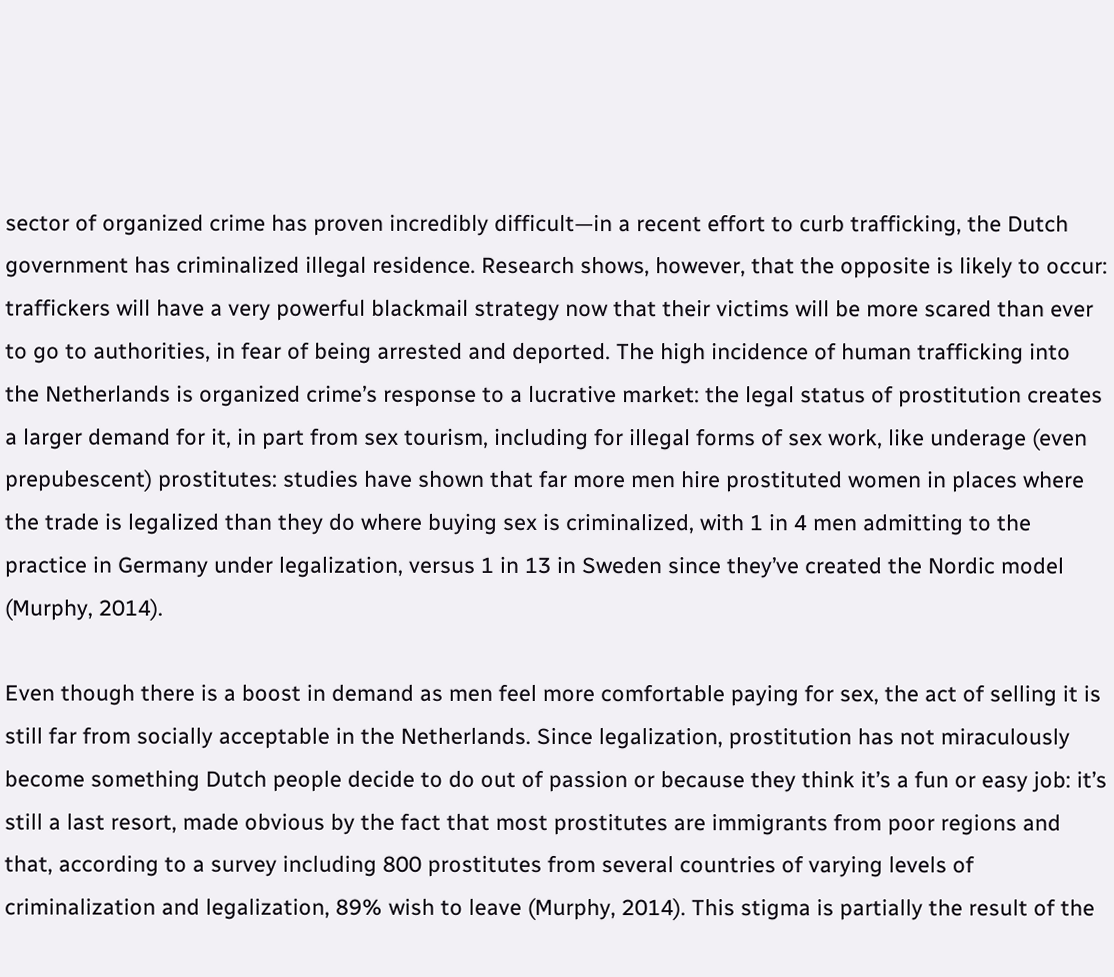sector of organized crime has proven incredibly difficult—in a recent effort to curb trafficking, the Dutch government has criminalized illegal residence. Research shows, however, that the opposite is likely to occur: traffickers will have a very powerful blackmail strategy now that their victims will be more scared than ever to go to authorities, in fear of being arrested and deported. The high incidence of human trafficking into the Netherlands is organized crime’s response to a lucrative market: the legal status of prostitution creates a larger demand for it, in part from sex tourism, including for illegal forms of sex work, like underage (even prepubescent) prostitutes: studies have shown that far more men hire prostituted women in places where the trade is legalized than they do where buying sex is criminalized, with 1 in 4 men admitting to the practice in Germany under legalization, versus 1 in 13 in Sweden since they’ve created the Nordic model (Murphy, 2014).

Even though there is a boost in demand as men feel more comfortable paying for sex, the act of selling it is still far from socially acceptable in the Netherlands. Since legalization, prostitution has not miraculously become something Dutch people decide to do out of passion or because they think it’s a fun or easy job: it’s still a last resort, made obvious by the fact that most prostitutes are immigrants from poor regions and that, according to a survey including 800 prostitutes from several countries of varying levels of criminalization and legalization, 89% wish to leave (Murphy, 2014). This stigma is partially the result of the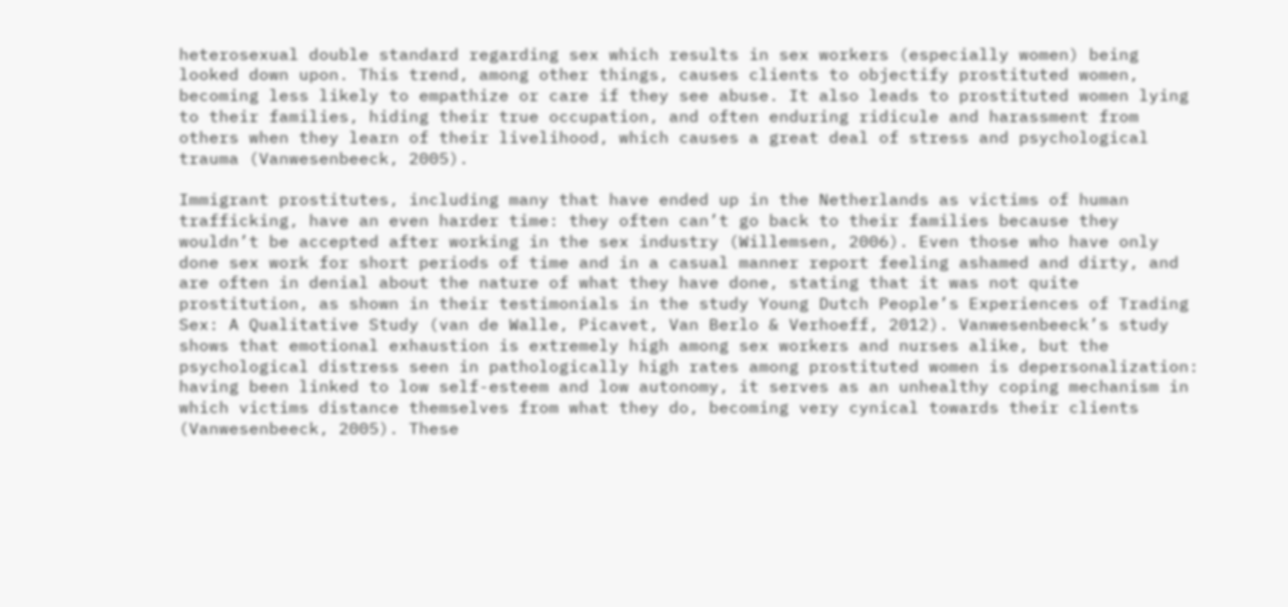heterosexual double standard regarding sex which results in sex workers (especially women) being looked down upon. This trend, among other things, causes clients to objectify prostituted women, becoming less likely to empathize or care if they see abuse. It also leads to prostituted women lying to their families, hiding their true occupation, and often enduring ridicule and harassment from others when they learn of their livelihood, which causes a great deal of stress and psychological trauma (Vanwesenbeeck, 2005).

Immigrant prostitutes, including many that have ended up in the Netherlands as victims of human trafficking, have an even harder time: they often can’t go back to their families because they wouldn’t be accepted after working in the sex industry (Willemsen, 2006). Even those who have only done sex work for short periods of time and in a casual manner report feeling ashamed and dirty, and are often in denial about the nature of what they have done, stating that it was not quite prostitution, as shown in their testimonials in the study Young Dutch People’s Experiences of Trading Sex: A Qualitative Study (van de Walle, Picavet, Van Berlo & Verhoeff, 2012). Vanwesenbeeck’s study shows that emotional exhaustion is extremely high among sex workers and nurses alike, but the psychological distress seen in pathologically high rates among prostituted women is depersonalization: having been linked to low self-esteem and low autonomy, it serves as an unhealthy coping mechanism in which victims distance themselves from what they do, becoming very cynical towards their clients (Vanwesenbeeck, 2005). These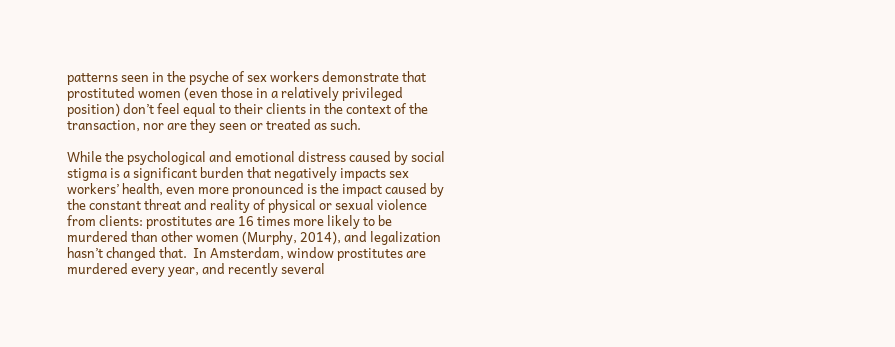patterns seen in the psyche of sex workers demonstrate that prostituted women (even those in a relatively privileged position) don’t feel equal to their clients in the context of the transaction, nor are they seen or treated as such.

While the psychological and emotional distress caused by social stigma is a significant burden that negatively impacts sex workers’ health, even more pronounced is the impact caused by the constant threat and reality of physical or sexual violence from clients: prostitutes are 16 times more likely to be murdered than other women (Murphy, 2014), and legalization hasn’t changed that.  In Amsterdam, window prostitutes are murdered every year, and recently several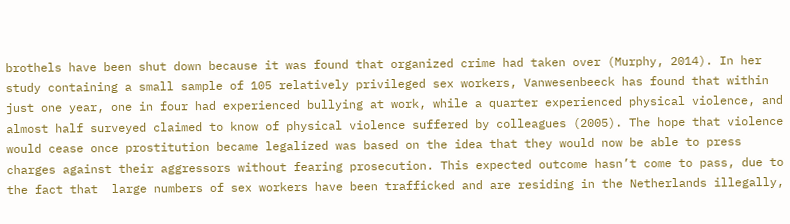brothels have been shut down because it was found that organized crime had taken over (Murphy, 2014). In her study containing a small sample of 105 relatively privileged sex workers, Vanwesenbeeck has found that within just one year, one in four had experienced bullying at work, while a quarter experienced physical violence, and almost half surveyed claimed to know of physical violence suffered by colleagues (2005). The hope that violence would cease once prostitution became legalized was based on the idea that they would now be able to press charges against their aggressors without fearing prosecution. This expected outcome hasn’t come to pass, due to the fact that  large numbers of sex workers have been trafficked and are residing in the Netherlands illegally,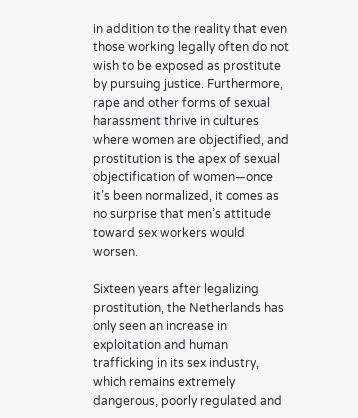in addition to the reality that even those working legally often do not wish to be exposed as prostitute by pursuing justice. Furthermore, rape and other forms of sexual harassment thrive in cultures where women are objectified, and prostitution is the apex of sexual objectification of women—once it’s been normalized, it comes as no surprise that men’s attitude toward sex workers would worsen.

Sixteen years after legalizing prostitution, the Netherlands has only seen an increase in exploitation and human trafficking in its sex industry, which remains extremely dangerous, poorly regulated and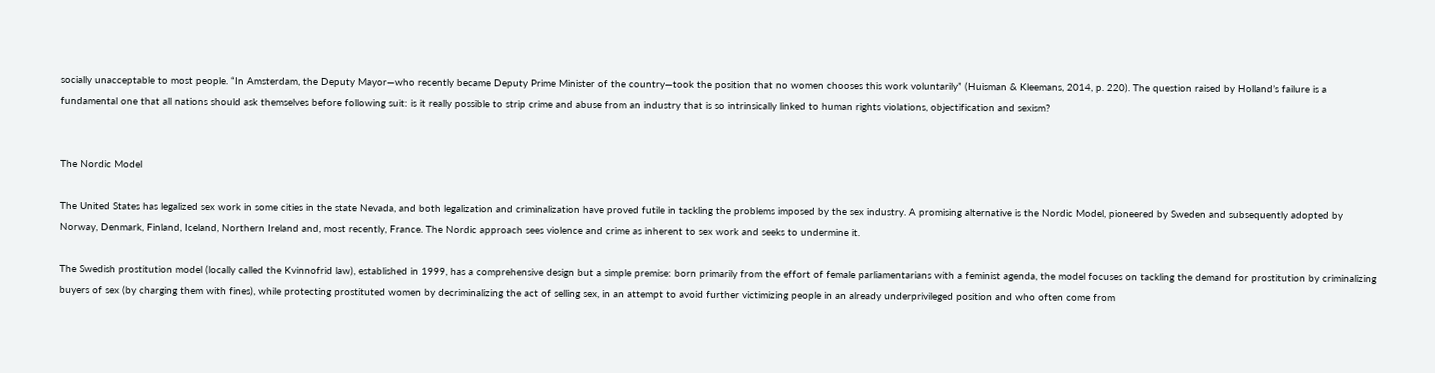socially unacceptable to most people. “In Amsterdam, the Deputy Mayor—who recently became Deputy Prime Minister of the country—took the position that no women chooses this work voluntarily” (Huisman & Kleemans, 2014, p. 220). The question raised by Holland’s failure is a fundamental one that all nations should ask themselves before following suit: is it really possible to strip crime and abuse from an industry that is so intrinsically linked to human rights violations, objectification and sexism?


The Nordic Model

The United States has legalized sex work in some cities in the state Nevada, and both legalization and criminalization have proved futile in tackling the problems imposed by the sex industry. A promising alternative is the Nordic Model, pioneered by Sweden and subsequently adopted by Norway, Denmark, Finland, Iceland, Northern Ireland and, most recently, France. The Nordic approach sees violence and crime as inherent to sex work and seeks to undermine it.

The Swedish prostitution model (locally called the Kvinnofrid law), established in 1999, has a comprehensive design but a simple premise: born primarily from the effort of female parliamentarians with a feminist agenda, the model focuses on tackling the demand for prostitution by criminalizing buyers of sex (by charging them with fines), while protecting prostituted women by decriminalizing the act of selling sex, in an attempt to avoid further victimizing people in an already underprivileged position and who often come from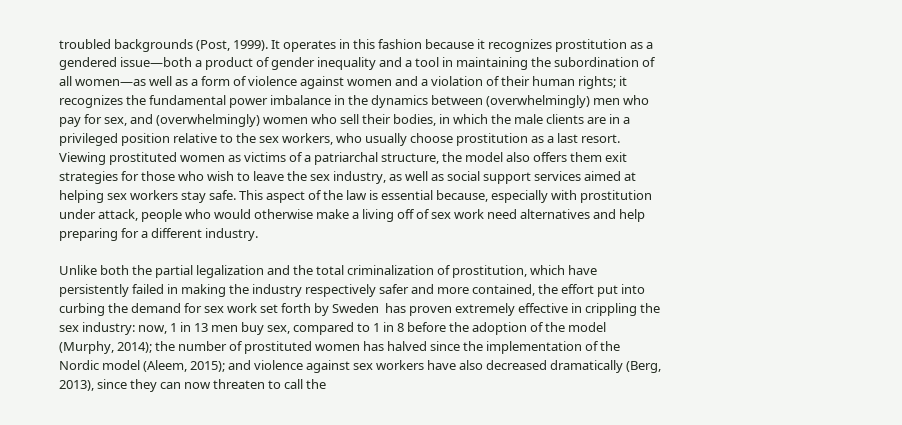troubled backgrounds (Post, 1999). It operates in this fashion because it recognizes prostitution as a gendered issue—both a product of gender inequality and a tool in maintaining the subordination of all women—as well as a form of violence against women and a violation of their human rights; it recognizes the fundamental power imbalance in the dynamics between (overwhelmingly) men who pay for sex, and (overwhelmingly) women who sell their bodies, in which the male clients are in a privileged position relative to the sex workers, who usually choose prostitution as a last resort. Viewing prostituted women as victims of a patriarchal structure, the model also offers them exit strategies for those who wish to leave the sex industry, as well as social support services aimed at helping sex workers stay safe. This aspect of the law is essential because, especially with prostitution under attack, people who would otherwise make a living off of sex work need alternatives and help preparing for a different industry.

Unlike both the partial legalization and the total criminalization of prostitution, which have persistently failed in making the industry respectively safer and more contained, the effort put into curbing the demand for sex work set forth by Sweden  has proven extremely effective in crippling the sex industry: now, 1 in 13 men buy sex, compared to 1 in 8 before the adoption of the model (Murphy, 2014); the number of prostituted women has halved since the implementation of the Nordic model (Aleem, 2015); and violence against sex workers have also decreased dramatically (Berg, 2013), since they can now threaten to call the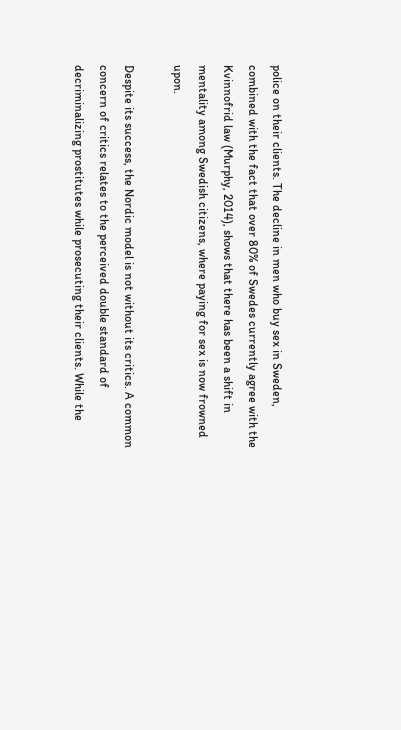police on their clients. The decline in men who buy sex in Sweden, combined with the fact that over 80% of Swedes currently agree with the Kvinnofrid law (Murphy, 2014), shows that there has been a shift in mentality among Swedish citizens, where paying for sex is now frowned upon.

Despite its success, the Nordic model is not without its critics. A common concern of critics relates to the perceived double standard of decriminalizing prostitutes while prosecuting their clients. While the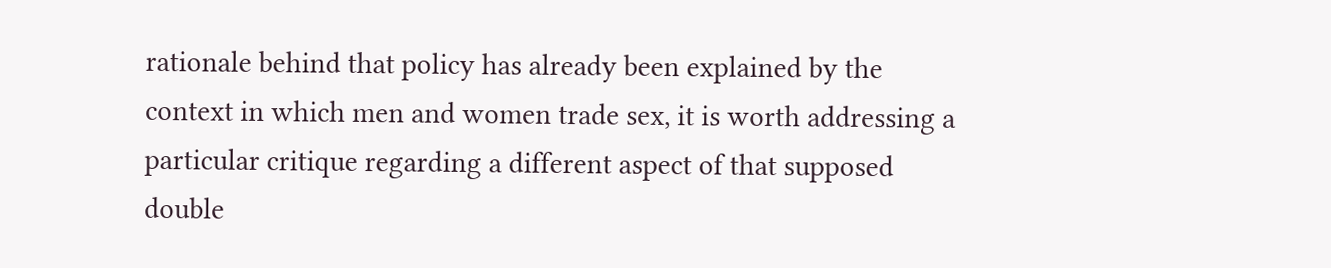rationale behind that policy has already been explained by the context in which men and women trade sex, it is worth addressing a particular critique regarding a different aspect of that supposed double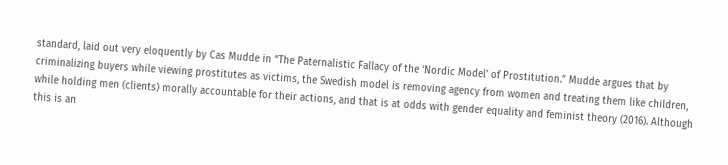standard, laid out very eloquently by Cas Mudde in “The Paternalistic Fallacy of the ‘Nordic Model’ of Prostitution.” Mudde argues that by criminalizing buyers while viewing prostitutes as victims, the Swedish model is removing agency from women and treating them like children, while holding men (clients) morally accountable for their actions, and that is at odds with gender equality and feminist theory (2016). Although this is an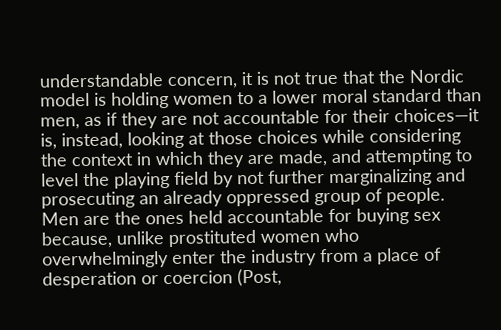understandable concern, it is not true that the Nordic model is holding women to a lower moral standard than men, as if they are not accountable for their choices—it is, instead, looking at those choices while considering the context in which they are made, and attempting to level the playing field by not further marginalizing and prosecuting an already oppressed group of people. Men are the ones held accountable for buying sex because, unlike prostituted women who overwhelmingly enter the industry from a place of desperation or coercion (Post,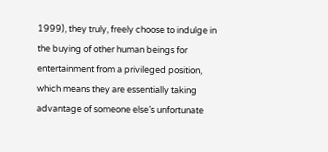1999), they truly, freely choose to indulge in the buying of other human beings for entertainment from a privileged position, which means they are essentially taking advantage of someone else’s unfortunate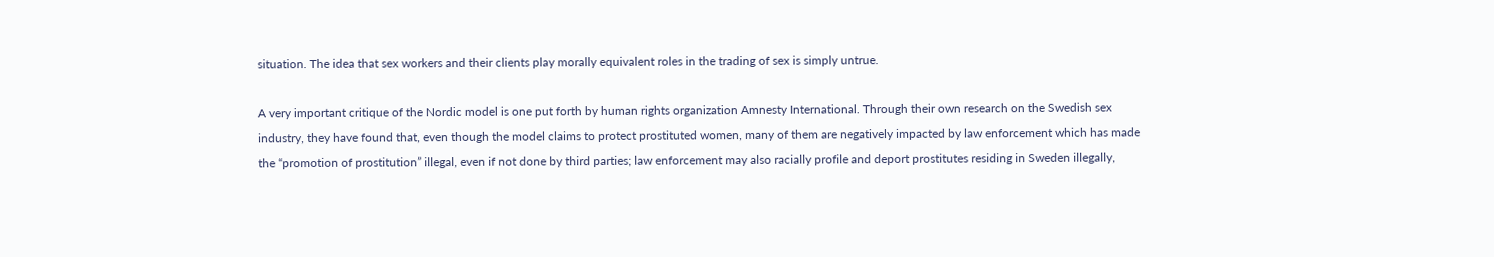situation. The idea that sex workers and their clients play morally equivalent roles in the trading of sex is simply untrue.

A very important critique of the Nordic model is one put forth by human rights organization Amnesty International. Through their own research on the Swedish sex industry, they have found that, even though the model claims to protect prostituted women, many of them are negatively impacted by law enforcement which has made the “promotion of prostitution” illegal, even if not done by third parties; law enforcement may also racially profile and deport prostitutes residing in Sweden illegally,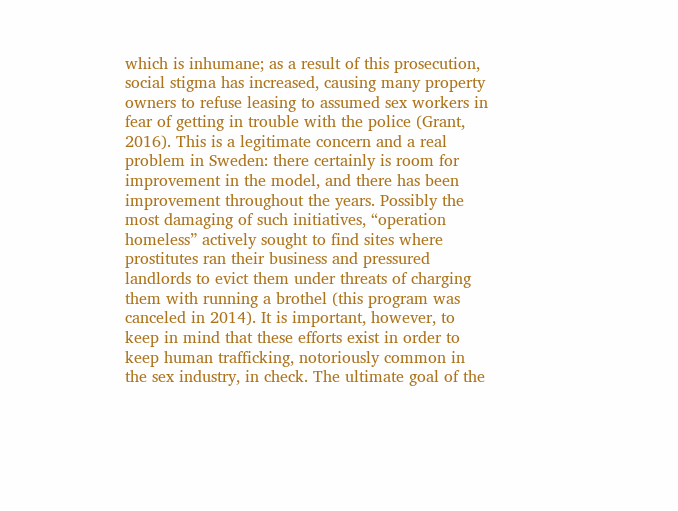which is inhumane; as a result of this prosecution, social stigma has increased, causing many property owners to refuse leasing to assumed sex workers in fear of getting in trouble with the police (Grant, 2016). This is a legitimate concern and a real problem in Sweden: there certainly is room for improvement in the model, and there has been improvement throughout the years. Possibly the most damaging of such initiatives, “operation homeless” actively sought to find sites where prostitutes ran their business and pressured landlords to evict them under threats of charging them with running a brothel (this program was canceled in 2014). It is important, however, to keep in mind that these efforts exist in order to keep human trafficking, notoriously common in the sex industry, in check. The ultimate goal of the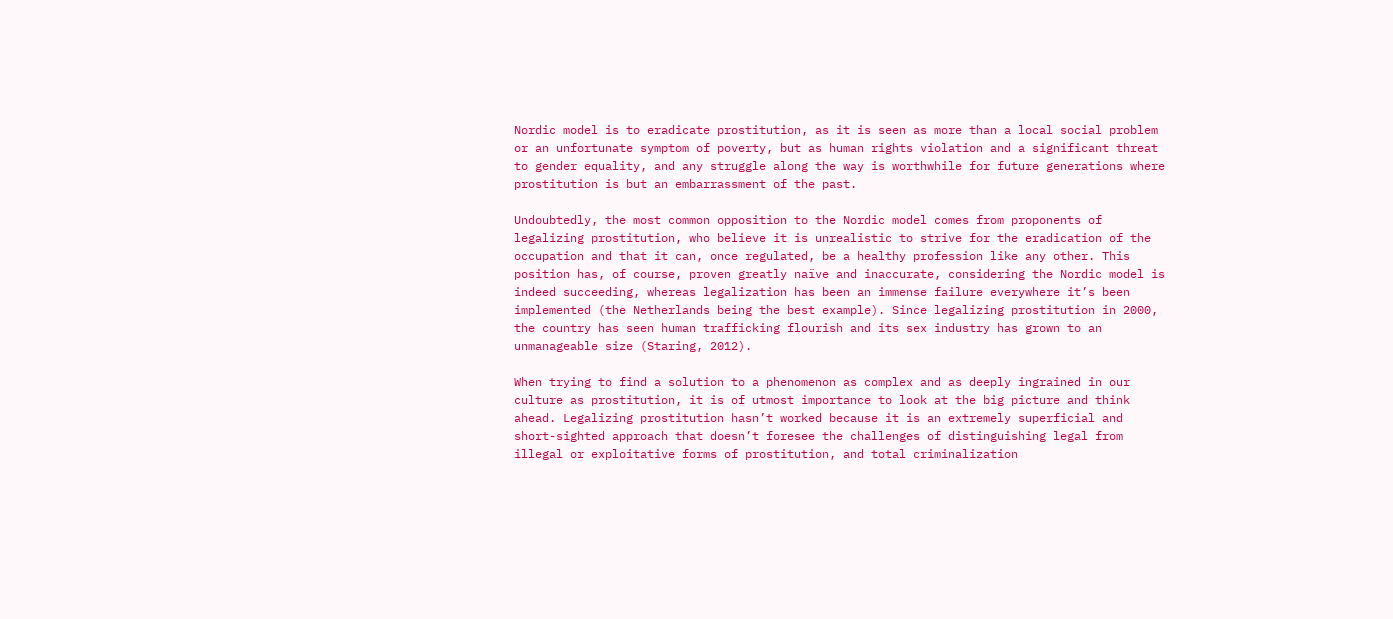Nordic model is to eradicate prostitution, as it is seen as more than a local social problem or an unfortunate symptom of poverty, but as human rights violation and a significant threat to gender equality, and any struggle along the way is worthwhile for future generations where prostitution is but an embarrassment of the past.

Undoubtedly, the most common opposition to the Nordic model comes from proponents of legalizing prostitution, who believe it is unrealistic to strive for the eradication of the occupation and that it can, once regulated, be a healthy profession like any other. This position has, of course, proven greatly naïve and inaccurate, considering the Nordic model is indeed succeeding, whereas legalization has been an immense failure everywhere it’s been implemented (the Netherlands being the best example). Since legalizing prostitution in 2000, the country has seen human trafficking flourish and its sex industry has grown to an unmanageable size (Staring, 2012).

When trying to find a solution to a phenomenon as complex and as deeply ingrained in our culture as prostitution, it is of utmost importance to look at the big picture and think ahead. Legalizing prostitution hasn’t worked because it is an extremely superficial and short-sighted approach that doesn’t foresee the challenges of distinguishing legal from illegal or exploitative forms of prostitution, and total criminalization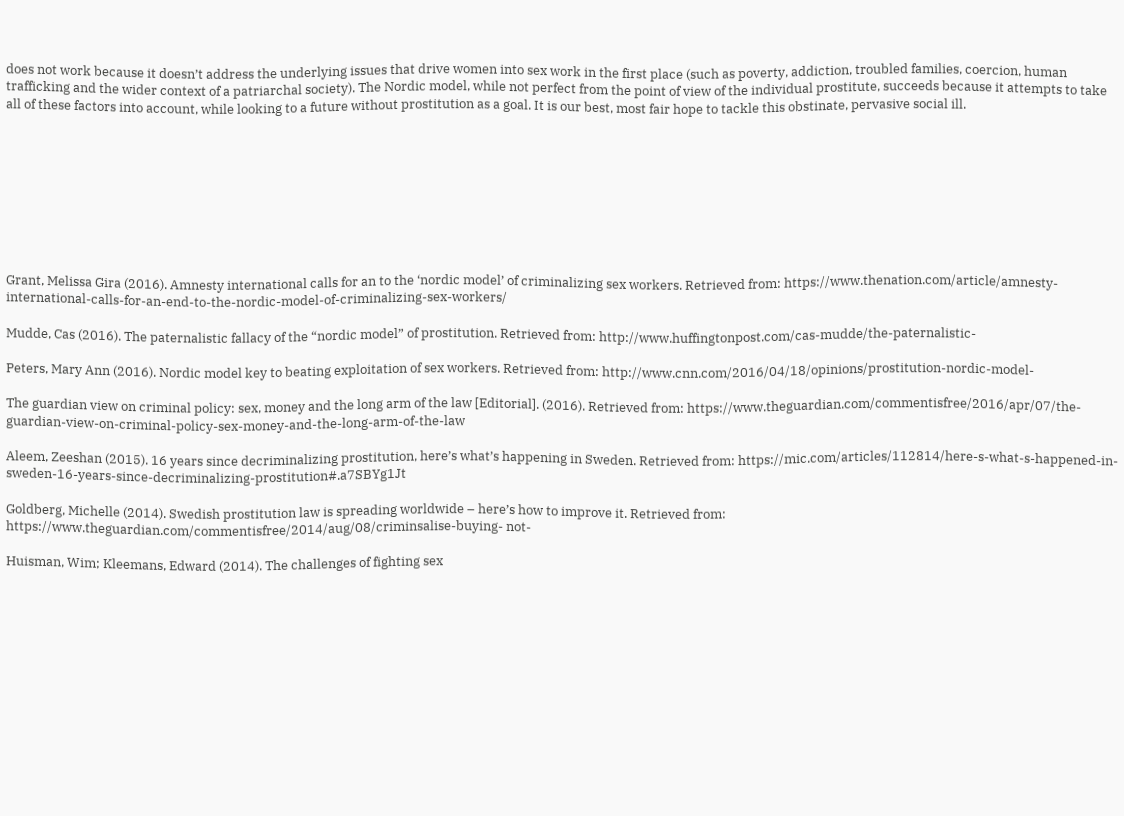does not work because it doesn’t address the underlying issues that drive women into sex work in the first place (such as poverty, addiction, troubled families, coercion, human trafficking and the wider context of a patriarchal society). The Nordic model, while not perfect from the point of view of the individual prostitute, succeeds because it attempts to take all of these factors into account, while looking to a future without prostitution as a goal. It is our best, most fair hope to tackle this obstinate, pervasive social ill.









Grant, Melissa Gira (2016). Amnesty international calls for an to the ‘nordic model’ of criminalizing sex workers. Retrieved from: https://www.thenation.com/article/amnesty-international-calls-for-an-end-to-the-nordic-model-of-criminalizing-sex-workers/

Mudde, Cas (2016). The paternalistic fallacy of the “nordic model” of prostitution. Retrieved from: http://www.huffingtonpost.com/cas-mudde/the-paternalistic-

Peters, Mary Ann (2016). Nordic model key to beating exploitation of sex workers. Retrieved from: http://www.cnn.com/2016/04/18/opinions/prostitution-nordic-model-

The guardian view on criminal policy: sex, money and the long arm of the law [Editorial]. (2016). Retrieved from: https://www.theguardian.com/commentisfree/2016/apr/07/the-guardian-view-on-criminal-policy-sex-money-and-the-long-arm-of-the-law

Aleem, Zeeshan (2015). 16 years since decriminalizing prostitution, here’s what’s happening in Sweden. Retrieved from: https://mic.com/articles/112814/here-s-what-s-happened-in-sweden-16-years-since-decriminalizing-prostitution#.a7SBYg1Jt

Goldberg, Michelle (2014). Swedish prostitution law is spreading worldwide – here’s how to improve it. Retrieved from: https://www.theguardian.com/commentisfree/2014/aug/08/criminsalise-buying- not-

Huisman, Wim; Kleemans, Edward (2014). The challenges of fighting sex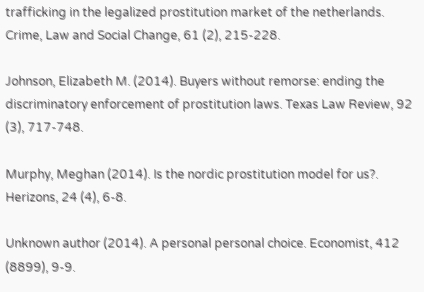trafficking in the legalized prostitution market of the netherlands. Crime, Law and Social Change, 61 (2), 215-228.

Johnson, Elizabeth M. (2014). Buyers without remorse: ending the discriminatory enforcement of prostitution laws. Texas Law Review, 92 (3), 717-748.

Murphy, Meghan (2014). Is the nordic prostitution model for us?. Herizons, 24 (4), 6-8.

Unknown author (2014). A personal personal choice. Economist, 412 (8899), 9-9.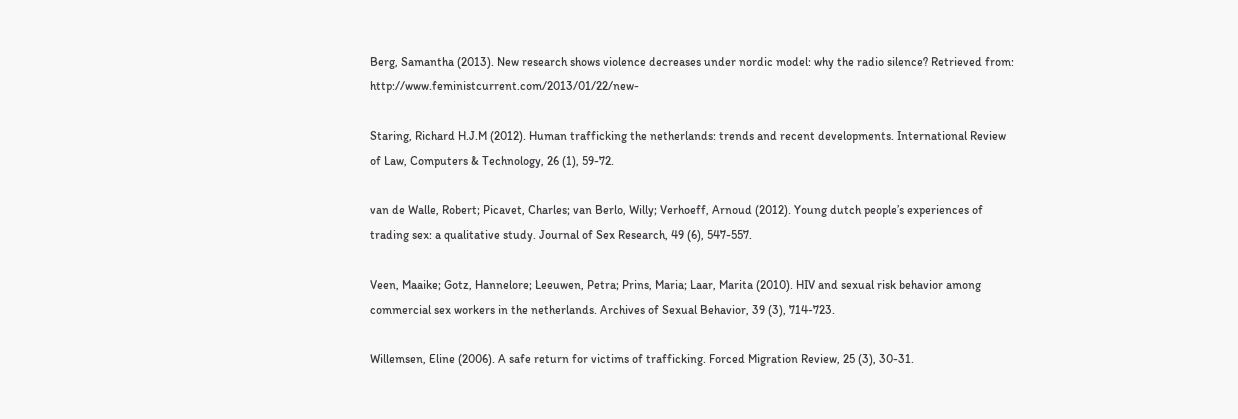Berg, Samantha (2013). New research shows violence decreases under nordic model: why the radio silence? Retrieved from: http://www.feministcurrent.com/2013/01/22/new-

Staring, Richard H.J.M (2012). Human trafficking the netherlands: trends and recent developments. International Review of Law, Computers & Technology, 26 (1), 59-72.

van de Walle, Robert; Picavet, Charles; van Berlo, Willy; Verhoeff, Arnoud (2012). Young dutch people’s experiences of trading sex: a qualitative study. Journal of Sex Research, 49 (6), 547-557.

Veen, Maaike; Gotz, Hannelore; Leeuwen, Petra; Prins, Maria; Laar, Marita (2010). HIV and sexual risk behavior among commercial sex workers in the netherlands. Archives of Sexual Behavior, 39 (3), 714-723.

Willemsen, Eline (2006). A safe return for victims of trafficking. Forced Migration Review, 25 (3), 30-31.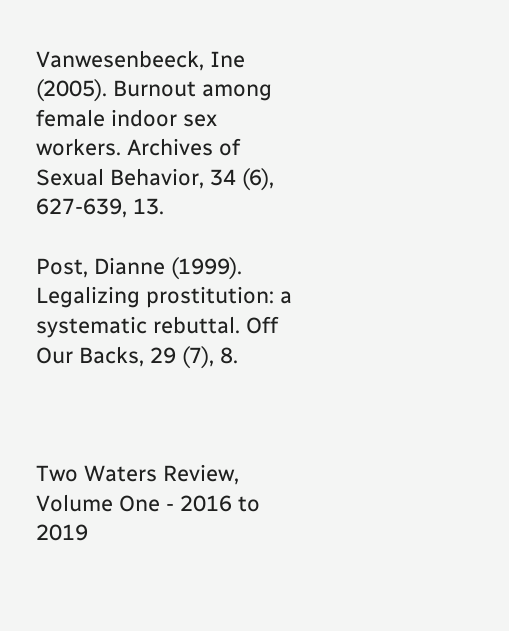Vanwesenbeeck, Ine (2005). Burnout among female indoor sex workers. Archives of Sexual Behavior, 34 (6), 627-639, 13.

Post, Dianne (1999). Legalizing prostitution: a systematic rebuttal. Off Our Backs, 29 (7), 8.



Two Waters Review, Volume One - 2016 to 2019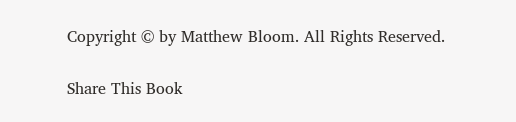Copyright © by Matthew Bloom. All Rights Reserved.

Share This Book